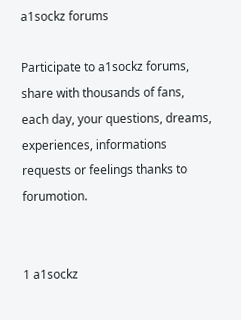a1sockz forums

Participate to a1sockz forums, share with thousands of fans, each day, your questions, dreams, experiences, informations requests or feelings thanks to forumotion.


1 a1sockz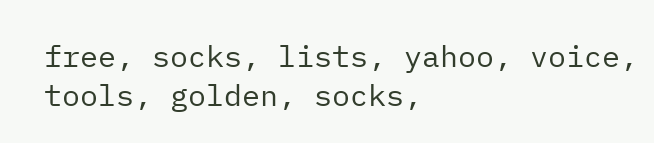free, socks, lists, yahoo, voice, tools, golden, socks,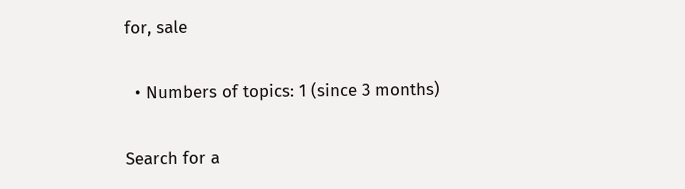for, sale

  • Numbers of topics: 1 (since 3 months)

Search for a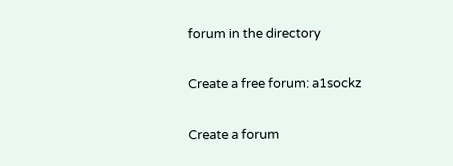forum in the directory

Create a free forum: a1sockz

Create a forum